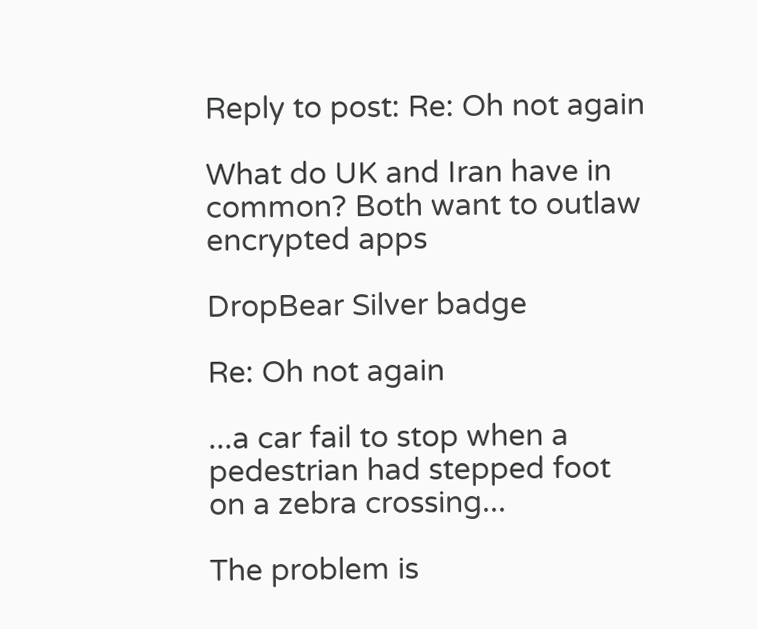Reply to post: Re: Oh not again

What do UK and Iran have in common? Both want to outlaw encrypted apps

DropBear Silver badge

Re: Oh not again

...a car fail to stop when a pedestrian had stepped foot on a zebra crossing...

The problem is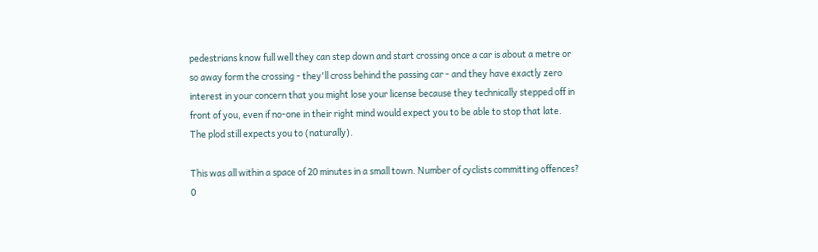pedestrians know full well they can step down and start crossing once a car is about a metre or so away form the crossing - they'll cross behind the passing car - and they have exactly zero interest in your concern that you might lose your license because they technically stepped off in front of you, even if no-one in their right mind would expect you to be able to stop that late. The plod still expects you to (naturally).

This was all within a space of 20 minutes in a small town. Number of cyclists committing offences? 0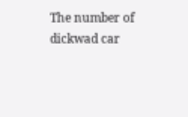The number of dickwad car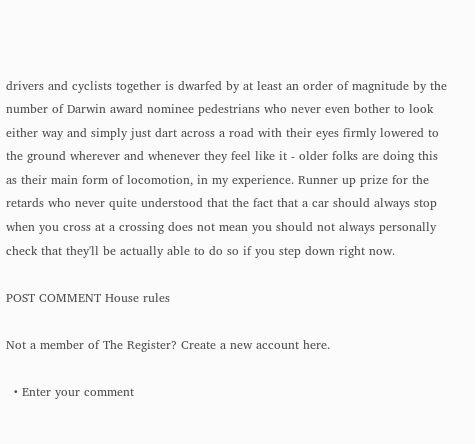drivers and cyclists together is dwarfed by at least an order of magnitude by the number of Darwin award nominee pedestrians who never even bother to look either way and simply just dart across a road with their eyes firmly lowered to the ground wherever and whenever they feel like it - older folks are doing this as their main form of locomotion, in my experience. Runner up prize for the retards who never quite understood that the fact that a car should always stop when you cross at a crossing does not mean you should not always personally check that they'll be actually able to do so if you step down right now.

POST COMMENT House rules

Not a member of The Register? Create a new account here.

  • Enter your comment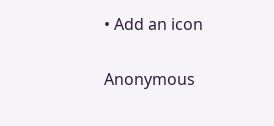• Add an icon

Anonymous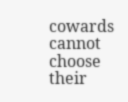cowards cannot choose their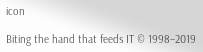icon

Biting the hand that feeds IT © 1998–2019